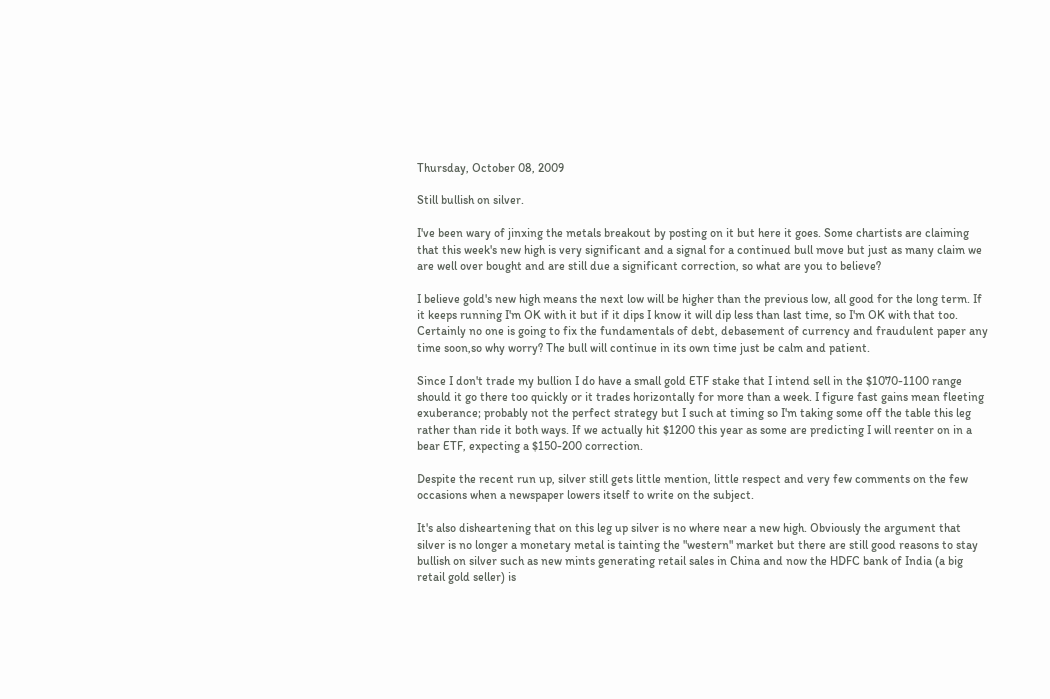Thursday, October 08, 2009

Still bullish on silver.

I've been wary of jinxing the metals breakout by posting on it but here it goes. Some chartists are claiming that this week's new high is very significant and a signal for a continued bull move but just as many claim we are well over bought and are still due a significant correction, so what are you to believe?

I believe gold's new high means the next low will be higher than the previous low, all good for the long term. If it keeps running I'm OK with it but if it dips I know it will dip less than last time, so I'm OK with that too. Certainly no one is going to fix the fundamentals of debt, debasement of currency and fraudulent paper any time soon,so why worry? The bull will continue in its own time just be calm and patient.

Since I don't trade my bullion I do have a small gold ETF stake that I intend sell in the $1070-1100 range should it go there too quickly or it trades horizontally for more than a week. I figure fast gains mean fleeting exuberance; probably not the perfect strategy but I such at timing so I'm taking some off the table this leg rather than ride it both ways. If we actually hit $1200 this year as some are predicting I will reenter on in a bear ETF, expecting a $150-200 correction.

Despite the recent run up, silver still gets little mention, little respect and very few comments on the few occasions when a newspaper lowers itself to write on the subject.

It's also disheartening that on this leg up silver is no where near a new high. Obviously the argument that silver is no longer a monetary metal is tainting the "western" market but there are still good reasons to stay bullish on silver such as new mints generating retail sales in China and now the HDFC bank of India (a big retail gold seller) is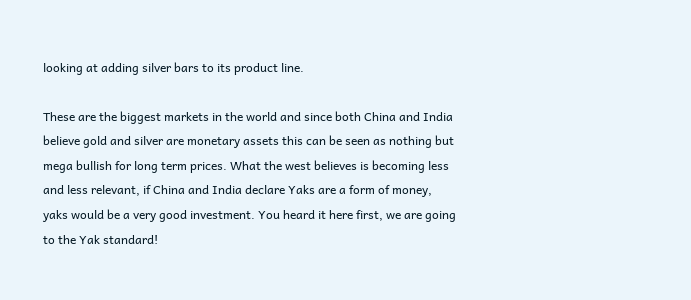looking at adding silver bars to its product line.

These are the biggest markets in the world and since both China and India believe gold and silver are monetary assets this can be seen as nothing but mega bullish for long term prices. What the west believes is becoming less and less relevant, if China and India declare Yaks are a form of money, yaks would be a very good investment. You heard it here first, we are going to the Yak standard!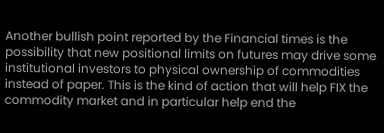Another bullish point reported by the Financial times is the possibility that new positional limits on futures may drive some institutional investors to physical ownership of commodities instead of paper. This is the kind of action that will help FIX the commodity market and in particular help end the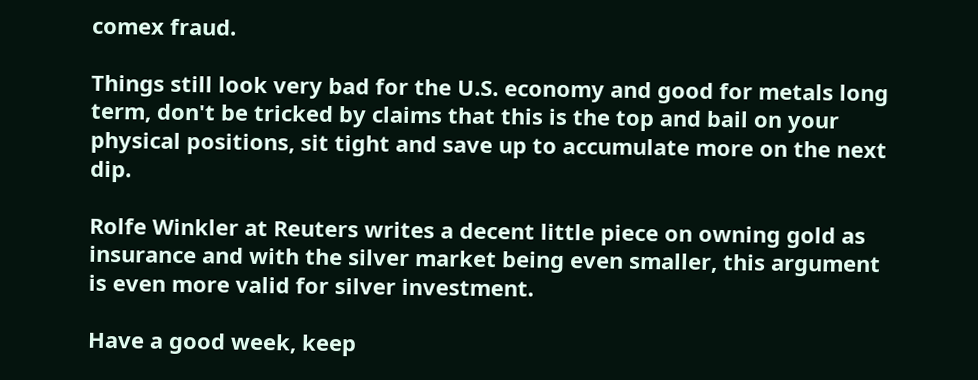comex fraud.

Things still look very bad for the U.S. economy and good for metals long term, don't be tricked by claims that this is the top and bail on your physical positions, sit tight and save up to accumulate more on the next dip.

Rolfe Winkler at Reuters writes a decent little piece on owning gold as insurance and with the silver market being even smaller, this argument is even more valid for silver investment.

Have a good week, keep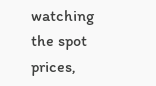watching the spot prices,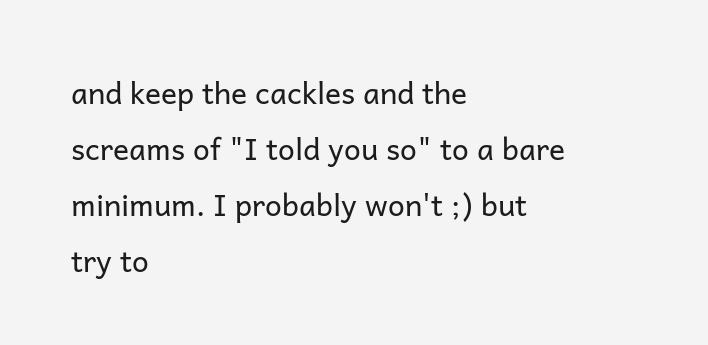and keep the cackles and the screams of "I told you so" to a bare minimum. I probably won't ;) but try to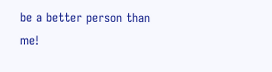be a better person than me!